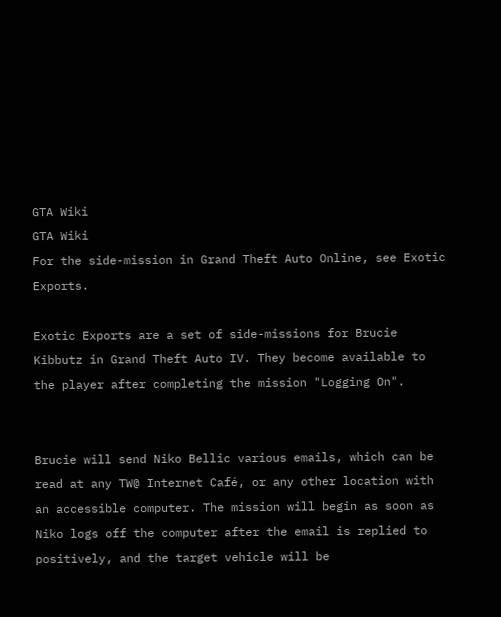GTA Wiki
GTA Wiki
For the side-mission in Grand Theft Auto Online, see Exotic Exports.

Exotic Exports are a set of side-missions for Brucie Kibbutz in Grand Theft Auto IV. They become available to the player after completing the mission "Logging On".


Brucie will send Niko Bellic various emails, which can be read at any TW@ Internet Café, or any other location with an accessible computer. The mission will begin as soon as Niko logs off the computer after the email is replied to positively, and the target vehicle will be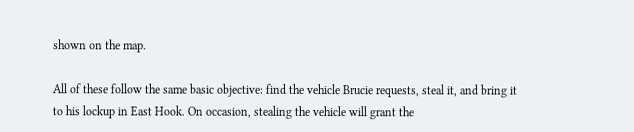shown on the map.

All of these follow the same basic objective: find the vehicle Brucie requests, steal it, and bring it to his lockup in East Hook. On occasion, stealing the vehicle will grant the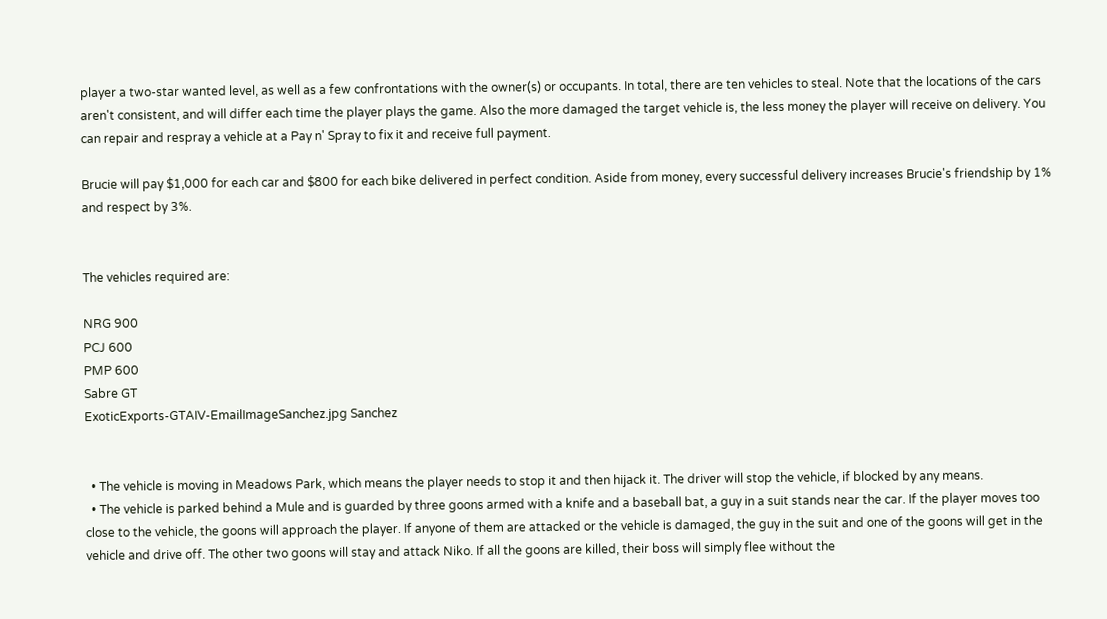player a two-star wanted level, as well as a few confrontations with the owner(s) or occupants. In total, there are ten vehicles to steal. Note that the locations of the cars aren't consistent, and will differ each time the player plays the game. Also the more damaged the target vehicle is, the less money the player will receive on delivery. You can repair and respray a vehicle at a Pay n' Spray to fix it and receive full payment.

Brucie will pay $1,000 for each car and $800 for each bike delivered in perfect condition. Aside from money, every successful delivery increases Brucie's friendship by 1% and respect by 3%.


The vehicles required are:

NRG 900
PCJ 600
PMP 600
Sabre GT
ExoticExports-GTAIV-EmailImageSanchez.jpg Sanchez


  • The vehicle is moving in Meadows Park, which means the player needs to stop it and then hijack it. The driver will stop the vehicle, if blocked by any means.
  • The vehicle is parked behind a Mule and is guarded by three goons armed with a knife and a baseball bat, a guy in a suit stands near the car. If the player moves too close to the vehicle, the goons will approach the player. If anyone of them are attacked or the vehicle is damaged, the guy in the suit and one of the goons will get in the vehicle and drive off. The other two goons will stay and attack Niko. If all the goons are killed, their boss will simply flee without the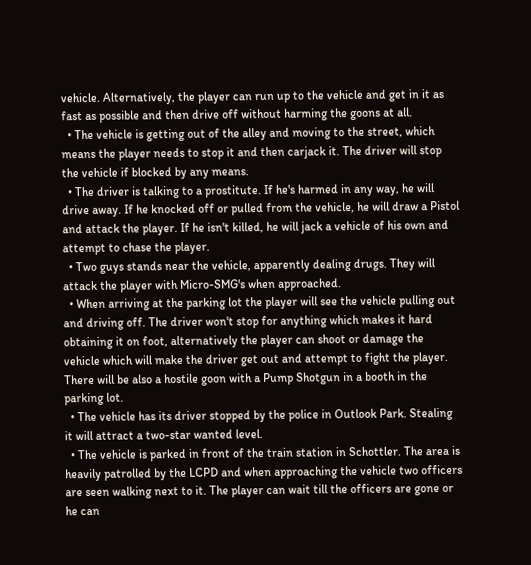vehicle. Alternatively, the player can run up to the vehicle and get in it as fast as possible and then drive off without harming the goons at all.
  • The vehicle is getting out of the alley and moving to the street, which means the player needs to stop it and then carjack it. The driver will stop the vehicle if blocked by any means.
  • The driver is talking to a prostitute. If he's harmed in any way, he will drive away. If he knocked off or pulled from the vehicle, he will draw a Pistol and attack the player. If he isn't killed, he will jack a vehicle of his own and attempt to chase the player.
  • Two guys stands near the vehicle, apparently dealing drugs. They will attack the player with Micro-SMG's when approached.
  • When arriving at the parking lot the player will see the vehicle pulling out and driving off. The driver won't stop for anything which makes it hard obtaining it on foot, alternatively the player can shoot or damage the vehicle which will make the driver get out and attempt to fight the player. There will be also a hostile goon with a Pump Shotgun in a booth in the parking lot.
  • The vehicle has its driver stopped by the police in Outlook Park. Stealing it will attract a two-star wanted level.
  • The vehicle is parked in front of the train station in Schottler. The area is heavily patrolled by the LCPD and when approaching the vehicle two officers are seen walking next to it. The player can wait till the officers are gone or he can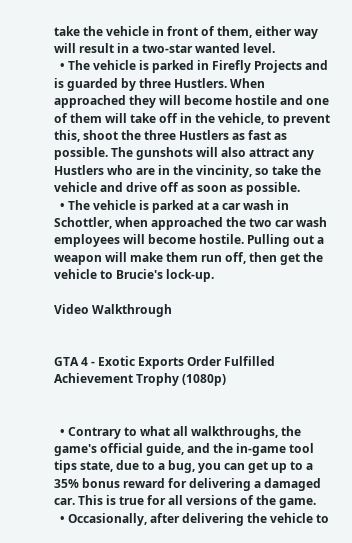take the vehicle in front of them, either way will result in a two-star wanted level.
  • The vehicle is parked in Firefly Projects and is guarded by three Hustlers. When approached they will become hostile and one of them will take off in the vehicle, to prevent this, shoot the three Hustlers as fast as possible. The gunshots will also attract any Hustlers who are in the vincinity, so take the vehicle and drive off as soon as possible.
  • The vehicle is parked at a car wash in Schottler, when approached the two car wash employees will become hostile. Pulling out a weapon will make them run off, then get the vehicle to Brucie's lock-up.

Video Walkthrough


GTA 4 - Exotic Exports Order Fulfilled Achievement Trophy (1080p)


  • Contrary to what all walkthroughs, the game's official guide, and the in-game tool tips state, due to a bug, you can get up to a 35% bonus reward for delivering a damaged car. This is true for all versions of the game.
  • Occasionally, after delivering the vehicle to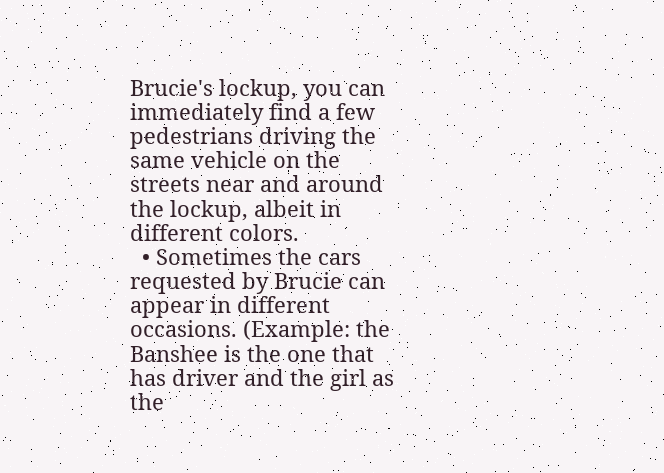Brucie's lockup, you can immediately find a few pedestrians driving the same vehicle on the streets near and around the lockup, albeit in different colors.
  • Sometimes the cars requested by Brucie can appear in different occasions. (Example: the Banshee is the one that has driver and the girl as the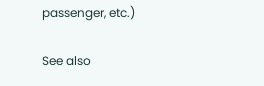passenger, etc.)

See also